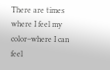There are times where I feel my color–where I can feel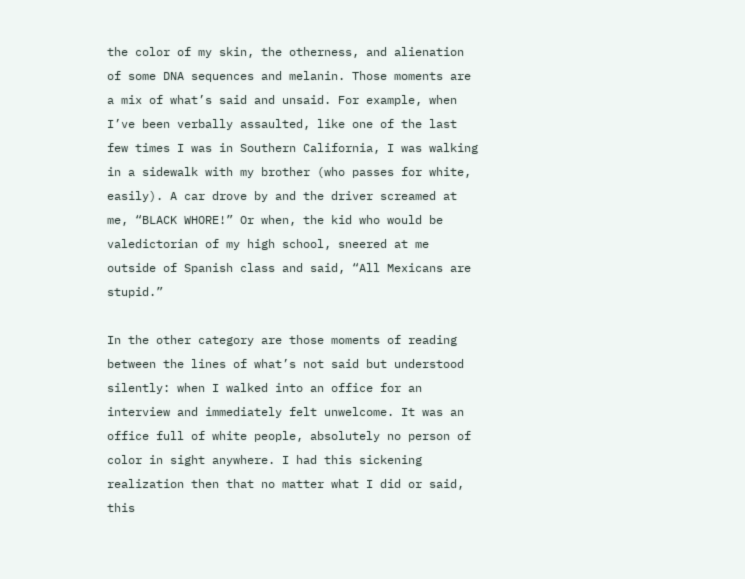the color of my skin, the otherness, and alienation of some DNA sequences and melanin. Those moments are a mix of what’s said and unsaid. For example, when I’ve been verbally assaulted, like one of the last few times I was in Southern California, I was walking in a sidewalk with my brother (who passes for white, easily). A car drove by and the driver screamed at me, “BLACK WHORE!” Or when, the kid who would be valedictorian of my high school, sneered at me outside of Spanish class and said, “All Mexicans are stupid.”

In the other category are those moments of reading between the lines of what’s not said but understood silently: when I walked into an office for an interview and immediately felt unwelcome. It was an office full of white people, absolutely no person of color in sight anywhere. I had this sickening realization then that no matter what I did or said, this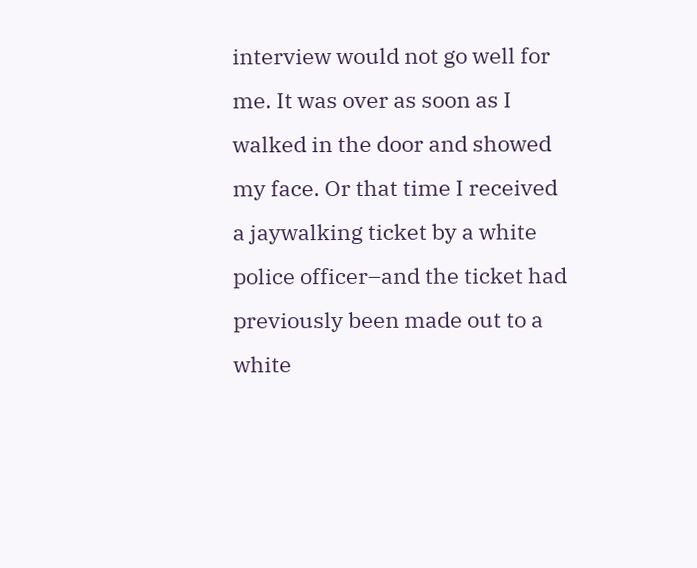interview would not go well for me. It was over as soon as I walked in the door and showed my face. Or that time I received a jaywalking ticket by a white police officer–and the ticket had previously been made out to a white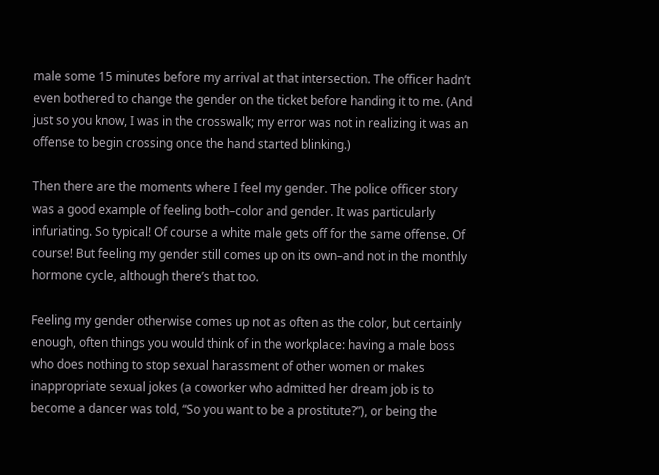male some 15 minutes before my arrival at that intersection. The officer hadn’t even bothered to change the gender on the ticket before handing it to me. (And just so you know, I was in the crosswalk; my error was not in realizing it was an offense to begin crossing once the hand started blinking.)

Then there are the moments where I feel my gender. The police officer story was a good example of feeling both–color and gender. It was particularly infuriating. So typical! Of course a white male gets off for the same offense. Of course! But feeling my gender still comes up on its own–and not in the monthly hormone cycle, although there’s that too.

Feeling my gender otherwise comes up not as often as the color, but certainly enough, often things you would think of in the workplace: having a male boss who does nothing to stop sexual harassment of other women or makes inappropriate sexual jokes (a coworker who admitted her dream job is to become a dancer was told, “So you want to be a prostitute?”), or being the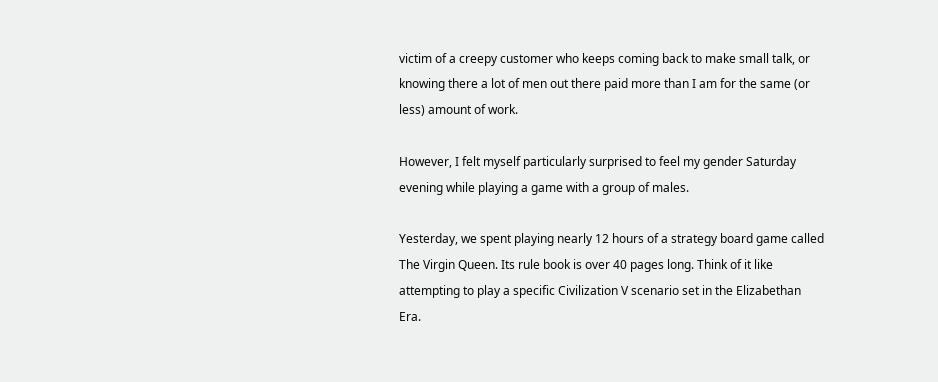victim of a creepy customer who keeps coming back to make small talk, or knowing there a lot of men out there paid more than I am for the same (or less) amount of work.

However, I felt myself particularly surprised to feel my gender Saturday evening while playing a game with a group of males.

Yesterday, we spent playing nearly 12 hours of a strategy board game called The Virgin Queen. Its rule book is over 40 pages long. Think of it like attempting to play a specific Civilization V scenario set in the Elizabethan Era.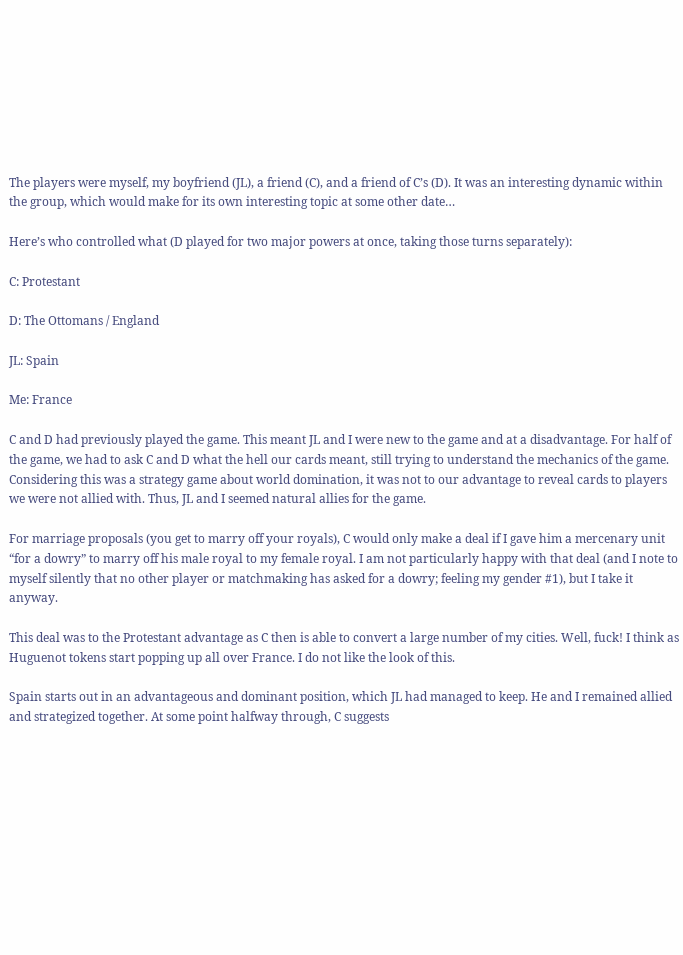The players were myself, my boyfriend (JL), a friend (C), and a friend of C’s (D). It was an interesting dynamic within the group, which would make for its own interesting topic at some other date…

Here’s who controlled what (D played for two major powers at once, taking those turns separately):

C: Protestant

D: The Ottomans / England

JL: Spain

Me: France

C and D had previously played the game. This meant JL and I were new to the game and at a disadvantage. For half of the game, we had to ask C and D what the hell our cards meant, still trying to understand the mechanics of the game. Considering this was a strategy game about world domination, it was not to our advantage to reveal cards to players we were not allied with. Thus, JL and I seemed natural allies for the game.

For marriage proposals (you get to marry off your royals), C would only make a deal if I gave him a mercenary unit “for a dowry” to marry off his male royal to my female royal. I am not particularly happy with that deal (and I note to myself silently that no other player or matchmaking has asked for a dowry; feeling my gender #1), but I take it anyway.

This deal was to the Protestant advantage as C then is able to convert a large number of my cities. Well, fuck! I think as Huguenot tokens start popping up all over France. I do not like the look of this.

Spain starts out in an advantageous and dominant position, which JL had managed to keep. He and I remained allied and strategized together. At some point halfway through, C suggests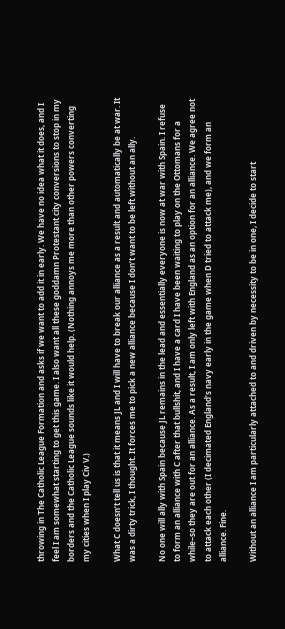throwing in The Catholic League Formation and asks if we want to add it in early. We have no idea what it does, and I feel I am somewhat starting to get this game. I also want all these goddamn Protestant city conversions to stop in my borders and the Catholic League sounds like it would help. (Nothing annoys me more than other powers converting my cities when I play Civ V.)

What C doesn’t tell us is that it means JL and I will have to break our alliance as a result and automatically be at war. It was a dirty trick, I thought. It forces me to pick a new alliance because I don’t want to be left without an ally.

No one will ally with Spain because JL remains in the lead and essentially everyone is now at war with Spain. I refuse to form an alliance with C after that bullshit, and I have a card I have been waiting to play on the Ottomans for a while–so they are out for an alliance. As a result, I am only left with England as an option for an alliance. We agree not to attack each other (I decimated England’s navy early in the game when D tried to attack me), and we form an alliance. Fine.

Without an alliance I am particularly attached to and driven by necessity to be in one, I decide to start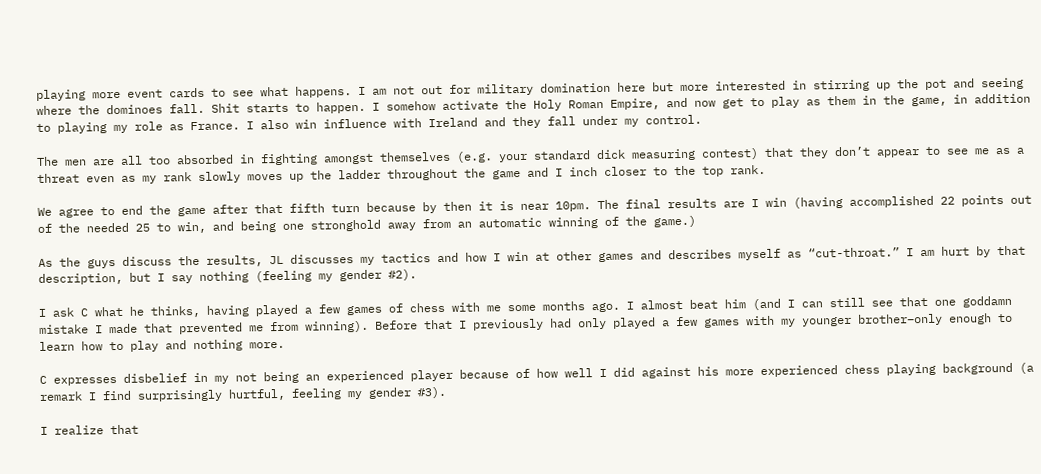playing more event cards to see what happens. I am not out for military domination here but more interested in stirring up the pot and seeing where the dominoes fall. Shit starts to happen. I somehow activate the Holy Roman Empire, and now get to play as them in the game, in addition to playing my role as France. I also win influence with Ireland and they fall under my control.

The men are all too absorbed in fighting amongst themselves (e.g. your standard dick measuring contest) that they don’t appear to see me as a threat even as my rank slowly moves up the ladder throughout the game and I inch closer to the top rank.

We agree to end the game after that fifth turn because by then it is near 10pm. The final results are I win (having accomplished 22 points out of the needed 25 to win, and being one stronghold away from an automatic winning of the game.)

As the guys discuss the results, JL discusses my tactics and how I win at other games and describes myself as “cut-throat.” I am hurt by that description, but I say nothing (feeling my gender #2).

I ask C what he thinks, having played a few games of chess with me some months ago. I almost beat him (and I can still see that one goddamn mistake I made that prevented me from winning). Before that I previously had only played a few games with my younger brother–only enough to learn how to play and nothing more.

C expresses disbelief in my not being an experienced player because of how well I did against his more experienced chess playing background (a remark I find surprisingly hurtful, feeling my gender #3).

I realize that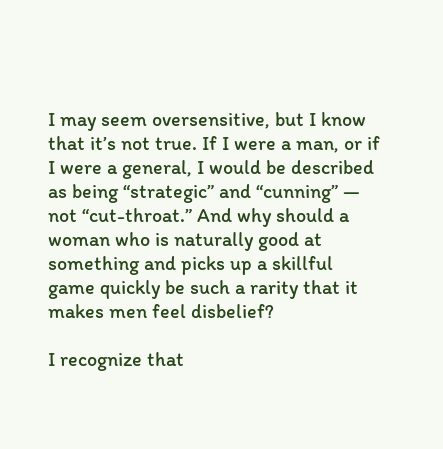I may seem oversensitive, but I know that it’s not true. If I were a man, or if I were a general, I would be described as being “strategic” and “cunning” — not “cut-throat.” And why should a woman who is naturally good at something and picks up a skillful game quickly be such a rarity that it makes men feel disbelief?

I recognize that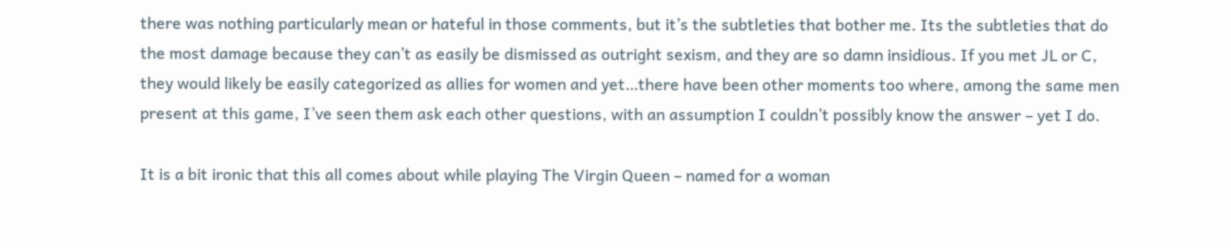there was nothing particularly mean or hateful in those comments, but it’s the subtleties that bother me. Its the subtleties that do the most damage because they can’t as easily be dismissed as outright sexism, and they are so damn insidious. If you met JL or C, they would likely be easily categorized as allies for women and yet…there have been other moments too where, among the same men present at this game, I’ve seen them ask each other questions, with an assumption I couldn’t possibly know the answer – yet I do.

It is a bit ironic that this all comes about while playing The Virgin Queen – named for a woman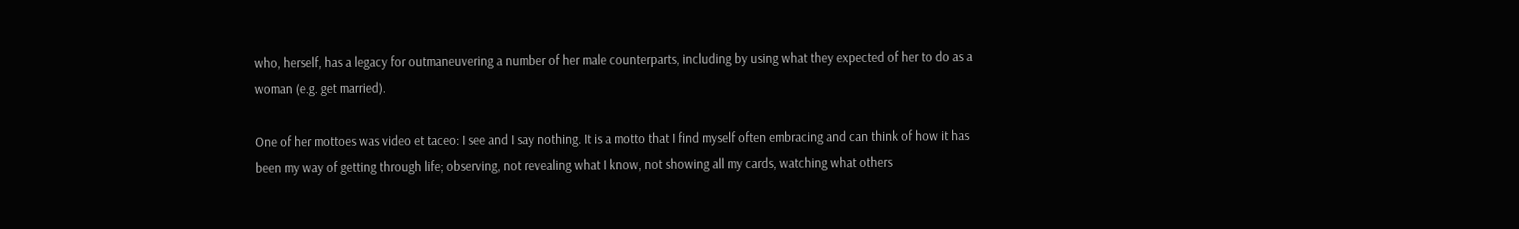who, herself, has a legacy for outmaneuvering a number of her male counterparts, including by using what they expected of her to do as a woman (e.g. get married).

One of her mottoes was video et taceo: I see and I say nothing. It is a motto that I find myself often embracing and can think of how it has been my way of getting through life; observing, not revealing what I know, not showing all my cards, watching what others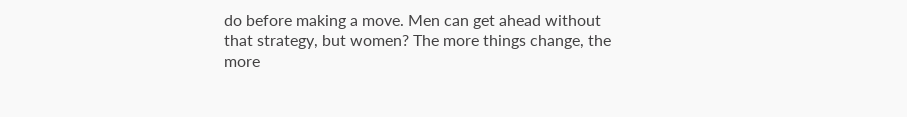do before making a move. Men can get ahead without that strategy, but women? The more things change, the more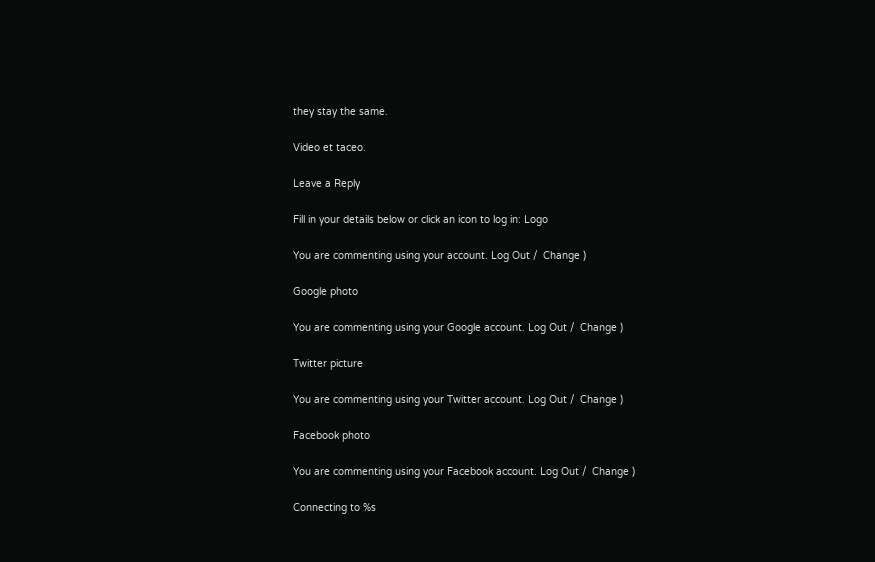they stay the same.

Video et taceo.

Leave a Reply

Fill in your details below or click an icon to log in: Logo

You are commenting using your account. Log Out /  Change )

Google photo

You are commenting using your Google account. Log Out /  Change )

Twitter picture

You are commenting using your Twitter account. Log Out /  Change )

Facebook photo

You are commenting using your Facebook account. Log Out /  Change )

Connecting to %s